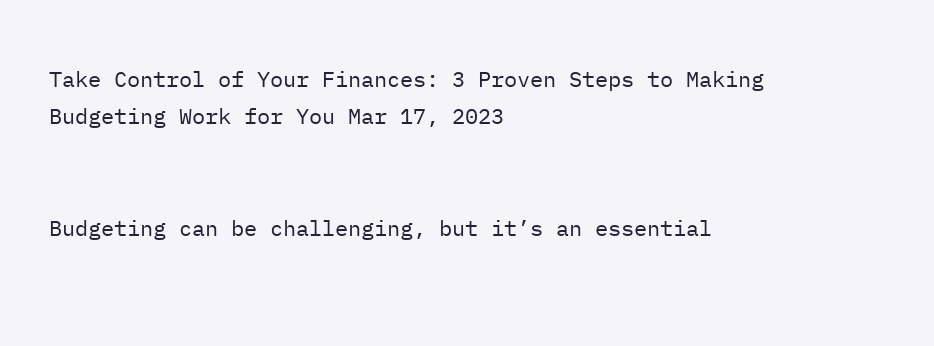Take Control of Your Finances: 3 Proven Steps to Making Budgeting Work for You Mar 17, 2023


Budgeting can be challenging, but it’s an essential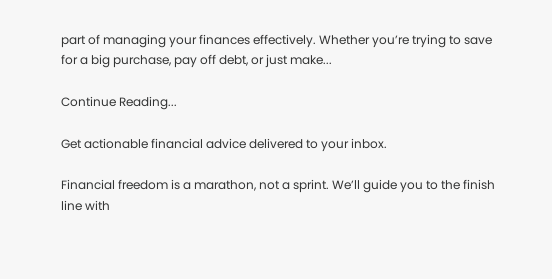part of managing your finances effectively. Whether you’re trying to save for a big purchase, pay off debt, or just make...

Continue Reading...

Get actionable financial advice delivered to your inbox.

Financial freedom is a marathon, not a sprint. We’ll guide you to the finish line with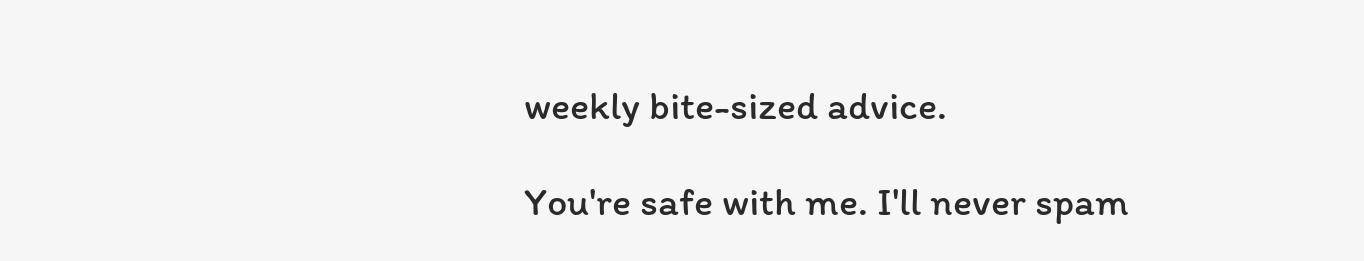weekly bite-sized advice.

You're safe with me. I'll never spam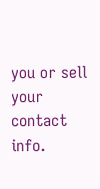you or sell your contact info.